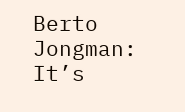Berto Jongman: It’s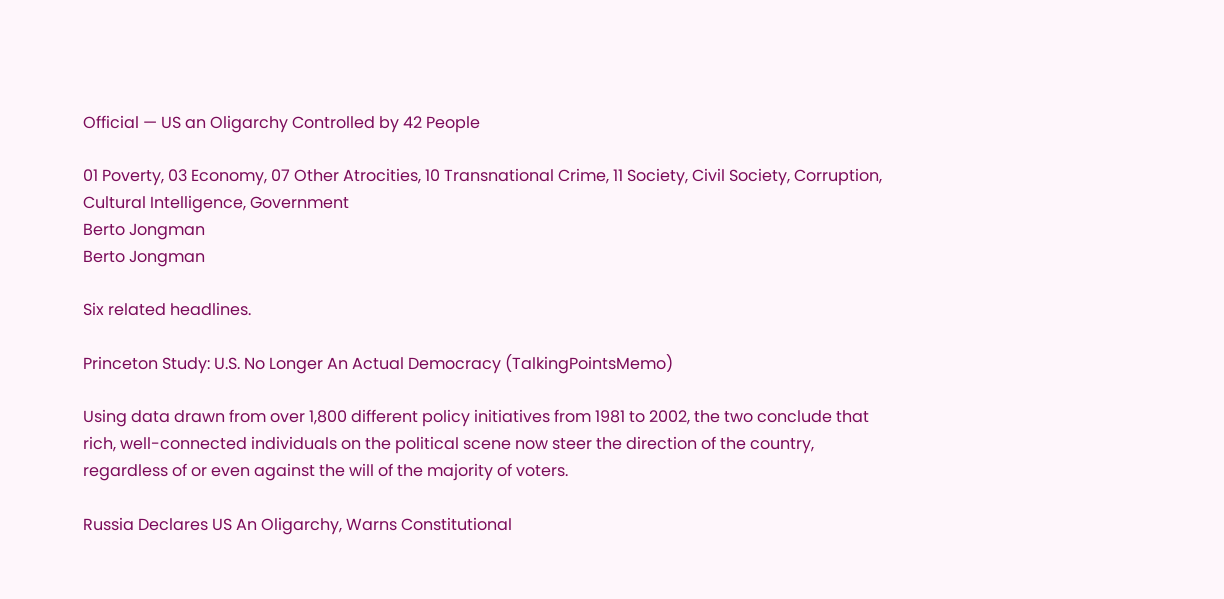Official — US an Oligarchy Controlled by 42 People

01 Poverty, 03 Economy, 07 Other Atrocities, 10 Transnational Crime, 11 Society, Civil Society, Corruption, Cultural Intelligence, Government
Berto Jongman
Berto Jongman

Six related headlines.

Princeton Study: U.S. No Longer An Actual Democracy (TalkingPointsMemo)

Using data drawn from over 1,800 different policy initiatives from 1981 to 2002, the two conclude that rich, well-connected individuals on the political scene now steer the direction of the country, regardless of or even against the will of the majority of voters.

Russia Declares US An Oligarchy, Warns Constitutional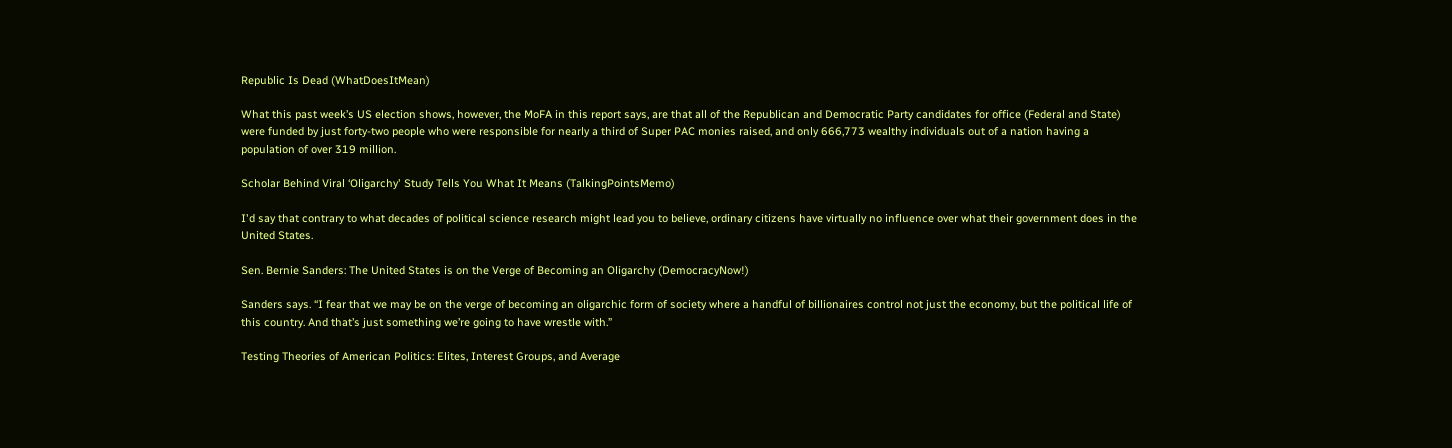Republic Is Dead (WhatDoesItMean)

What this past week’s US election shows, however, the MoFA in this report says, are that all of the Republican and Democratic Party candidates for office (Federal and State) were funded by just forty-two people who were responsible for nearly a third of Super PAC monies raised, and only 666,773 wealthy individuals out of a nation having a population of over 319 million.

Scholar Behind Viral ‘Oligarchy' Study Tells You What It Means (TalkingPointsMemo)

I'd say that contrary to what decades of political science research might lead you to believe, ordinary citizens have virtually no influence over what their government does in the United States.

Sen. Bernie Sanders: The United States is on the Verge of Becoming an Oligarchy (DemocracyNow!)

Sanders says. “I fear that we may be on the verge of becoming an oligarchic form of society where a handful of billionaires control not just the economy, but the political life of this country. And that’s just something we’re going to have wrestle with.”

Testing Theories of American Politics: Elites, Interest Groups, and Average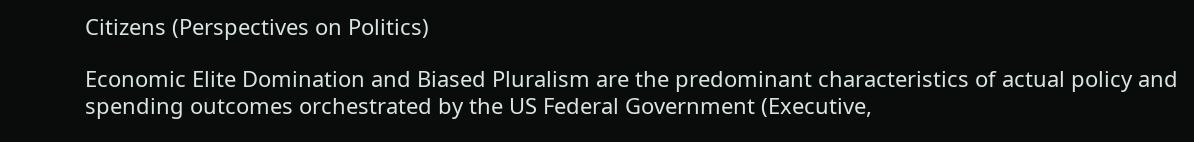Citizens (Perspectives on Politics)

Economic Elite Domination and Biased Pluralism are the predominant characteristics of actual policy and spending outcomes orchestrated by the US Federal Government (Executive,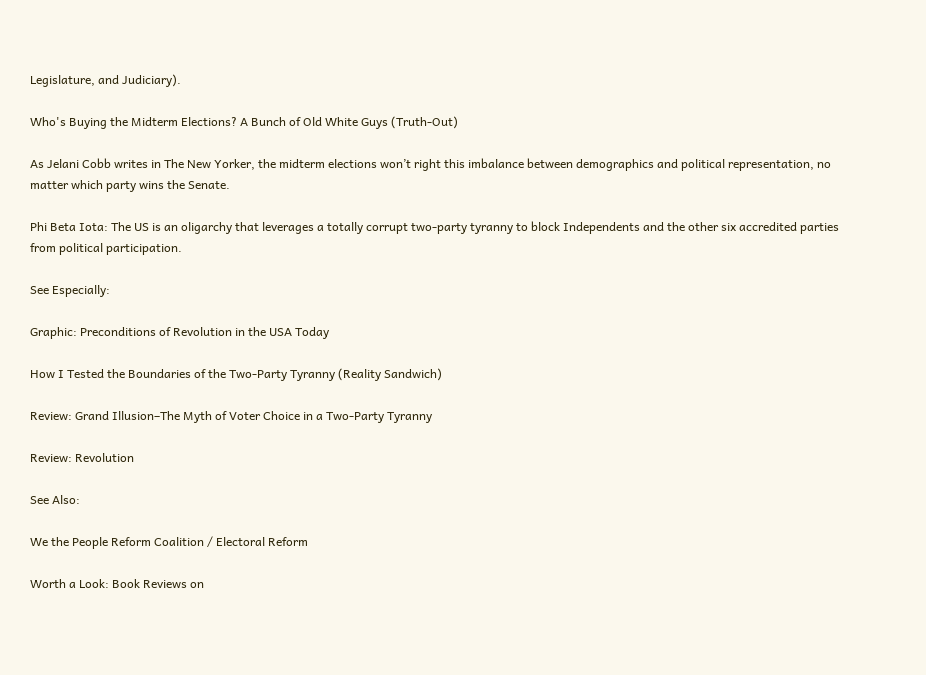Legislature, and Judiciary).

Who's Buying the Midterm Elections? A Bunch of Old White Guys (Truth-Out)

As Jelani Cobb writes in The New Yorker, the midterm elections won’t right this imbalance between demographics and political representation, no matter which party wins the Senate.

Phi Beta Iota: The US is an oligarchy that leverages a totally corrupt two-party tyranny to block Independents and the other six accredited parties from political participation.

See Especially:

Graphic: Preconditions of Revolution in the USA Today

How I Tested the Boundaries of the Two-Party Tyranny (Reality Sandwich)

Review: Grand Illusion–The Myth of Voter Choice in a Two-Party Tyranny

Review: Revolution

See Also:

We the People Reform Coalition / Electoral Reform

Worth a Look: Book Reviews on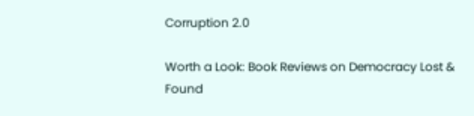Corruption 2.0

Worth a Look: Book Reviews on Democracy Lost & Found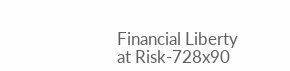Financial Liberty at Risk-728x90